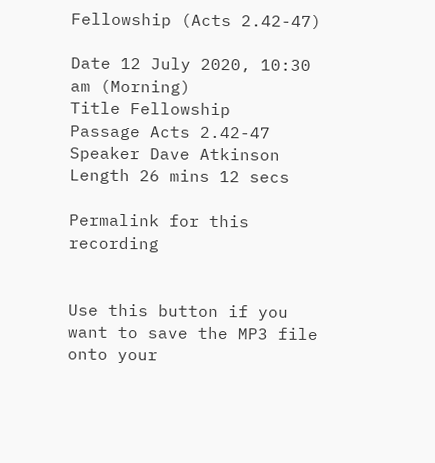Fellowship (Acts 2.42-47)

Date 12 July 2020, 10:30 am (Morning)
Title Fellowship
Passage Acts 2.42-47
Speaker Dave Atkinson
Length 26 mins 12 secs

Permalink for this recording


Use this button if you want to save the MP3 file onto your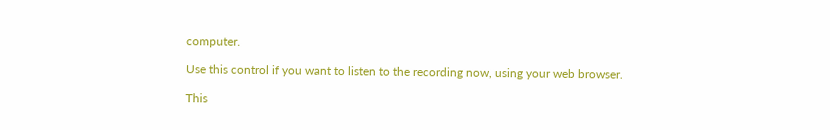computer.

Use this control if you want to listen to the recording now, using your web browser.

This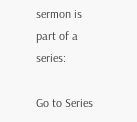sermon is part of a series:

Go to Series